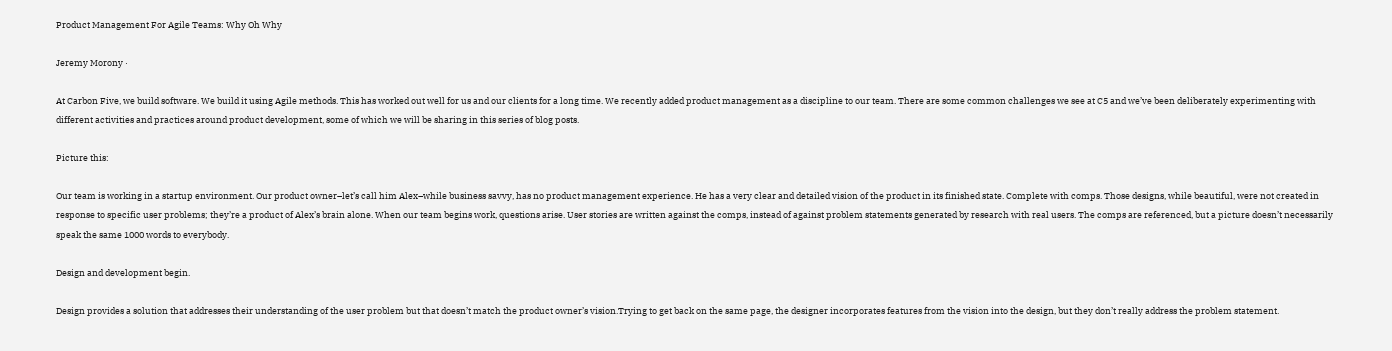Product Management For Agile Teams: Why Oh Why

Jeremy Morony ·

At Carbon Five, we build software. We build it using Agile methods. This has worked out well for us and our clients for a long time. We recently added product management as a discipline to our team. There are some common challenges we see at C5 and we’ve been deliberately experimenting with different activities and practices around product development, some of which we will be sharing in this series of blog posts.

Picture this:

Our team is working in a startup environment. Our product owner–let’s call him Alex–while business savvy, has no product management experience. He has a very clear and detailed vision of the product in its finished state. Complete with comps. Those designs, while beautiful, were not created in response to specific user problems; they’re a product of Alex’s brain alone. When our team begins work, questions arise. User stories are written against the comps, instead of against problem statements generated by research with real users. The comps are referenced, but a picture doesn’t necessarily speak the same 1000 words to everybody.

Design and development begin.

Design provides a solution that addresses their understanding of the user problem but that doesn’t match the product owner’s vision.Trying to get back on the same page, the designer incorporates features from the vision into the design, but they don’t really address the problem statement.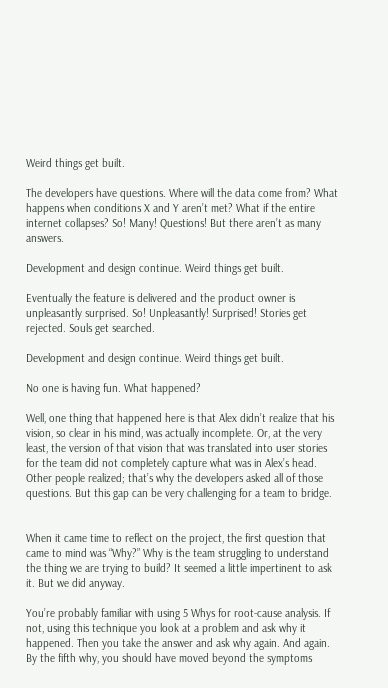Weird things get built.

The developers have questions. Where will the data come from? What happens when conditions X and Y aren’t met? What if the entire internet collapses? So! Many! Questions! But there aren’t as many answers.

Development and design continue. Weird things get built.

Eventually the feature is delivered and the product owner is unpleasantly surprised. So! Unpleasantly! Surprised! Stories get rejected. Souls get searched.

Development and design continue. Weird things get built.

No one is having fun. What happened?

Well, one thing that happened here is that Alex didn’t realize that his vision, so clear in his mind, was actually incomplete. Or, at the very least, the version of that vision that was translated into user stories for the team did not completely capture what was in Alex’s head. Other people realized; that’s why the developers asked all of those questions. But this gap can be very challenging for a team to bridge.


When it came time to reflect on the project, the first question that came to mind was “Why?” Why is the team struggling to understand the thing we are trying to build? It seemed a little impertinent to ask it. But we did anyway.

You’re probably familiar with using 5 Whys for root-cause analysis. If not, using this technique you look at a problem and ask why it happened. Then you take the answer and ask why again. And again. By the fifth why, you should have moved beyond the symptoms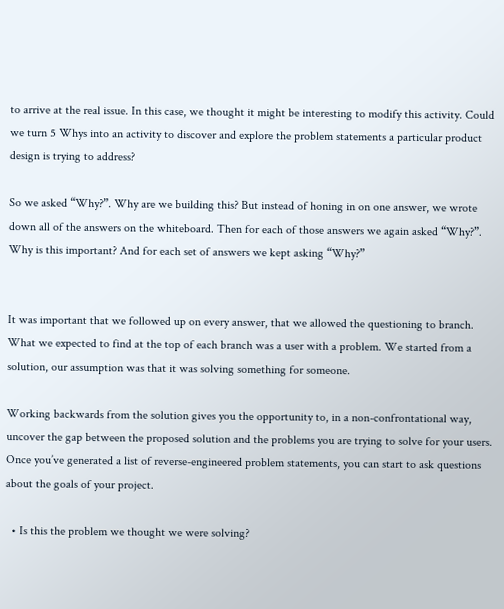to arrive at the real issue. In this case, we thought it might be interesting to modify this activity. Could we turn 5 Whys into an activity to discover and explore the problem statements a particular product design is trying to address?

So we asked “Why?”. Why are we building this? But instead of honing in on one answer, we wrote down all of the answers on the whiteboard. Then for each of those answers we again asked “Why?”. Why is this important? And for each set of answers we kept asking “Why?”


It was important that we followed up on every answer, that we allowed the questioning to branch. What we expected to find at the top of each branch was a user with a problem. We started from a solution, our assumption was that it was solving something for someone.

Working backwards from the solution gives you the opportunity to, in a non-confrontational way, uncover the gap between the proposed solution and the problems you are trying to solve for your users. Once you’ve generated a list of reverse-engineered problem statements, you can start to ask questions about the goals of your project.

  • Is this the problem we thought we were solving?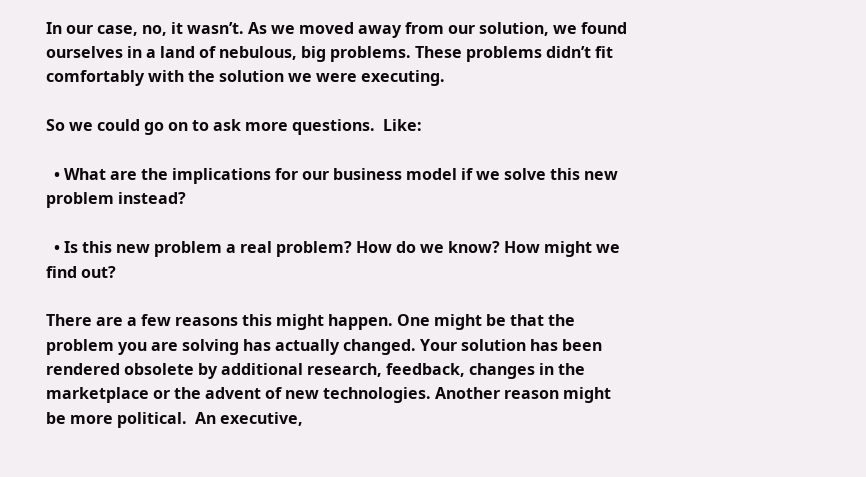In our case, no, it wasn’t. As we moved away from our solution, we found ourselves in a land of nebulous, big problems. These problems didn’t fit comfortably with the solution we were executing.

So we could go on to ask more questions.  Like:

  • What are the implications for our business model if we solve this new problem instead?

  • Is this new problem a real problem? How do we know? How might we find out?

There are a few reasons this might happen. One might be that the problem you are solving has actually changed. Your solution has been rendered obsolete by additional research, feedback, changes in the marketplace or the advent of new technologies. Another reason might be more political.  An executive,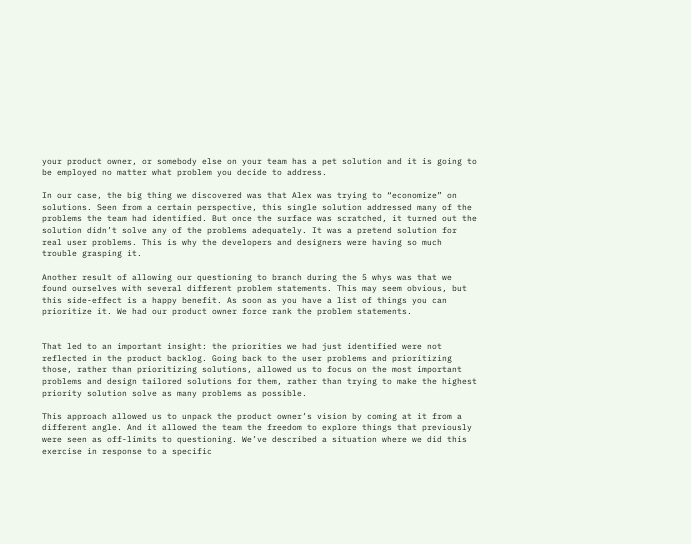your product owner, or somebody else on your team has a pet solution and it is going to be employed no matter what problem you decide to address.

In our case, the big thing we discovered was that Alex was trying to “economize” on solutions. Seen from a certain perspective, this single solution addressed many of the problems the team had identified. But once the surface was scratched, it turned out the solution didn’t solve any of the problems adequately. It was a pretend solution for real user problems. This is why the developers and designers were having so much trouble grasping it.

Another result of allowing our questioning to branch during the 5 whys was that we found ourselves with several different problem statements. This may seem obvious, but this side-effect is a happy benefit. As soon as you have a list of things you can prioritize it. We had our product owner force rank the problem statements.


That led to an important insight: the priorities we had just identified were not reflected in the product backlog. Going back to the user problems and prioritizing those, rather than prioritizing solutions, allowed us to focus on the most important problems and design tailored solutions for them, rather than trying to make the highest priority solution solve as many problems as possible.

This approach allowed us to unpack the product owner’s vision by coming at it from a different angle. And it allowed the team the freedom to explore things that previously were seen as off-limits to questioning. We’ve described a situation where we did this exercise in response to a specific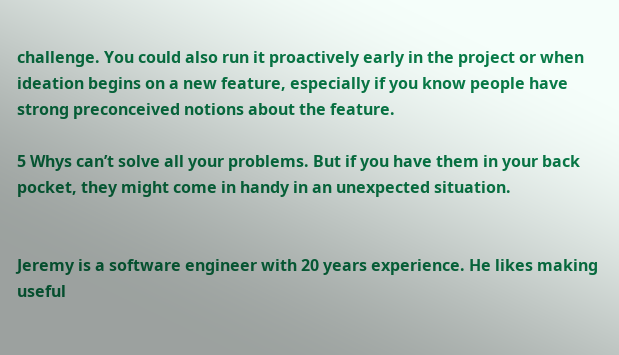challenge. You could also run it proactively early in the project or when ideation begins on a new feature, especially if you know people have strong preconceived notions about the feature.

5 Whys can’t solve all your problems. But if you have them in your back pocket, they might come in handy in an unexpected situation.


Jeremy is a software engineer with 20 years experience. He likes making useful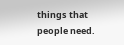things that people need.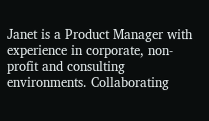Janet is a Product Manager with experience in corporate, non-profit and consulting environments. Collaborating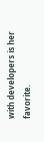with developers is her favorite.